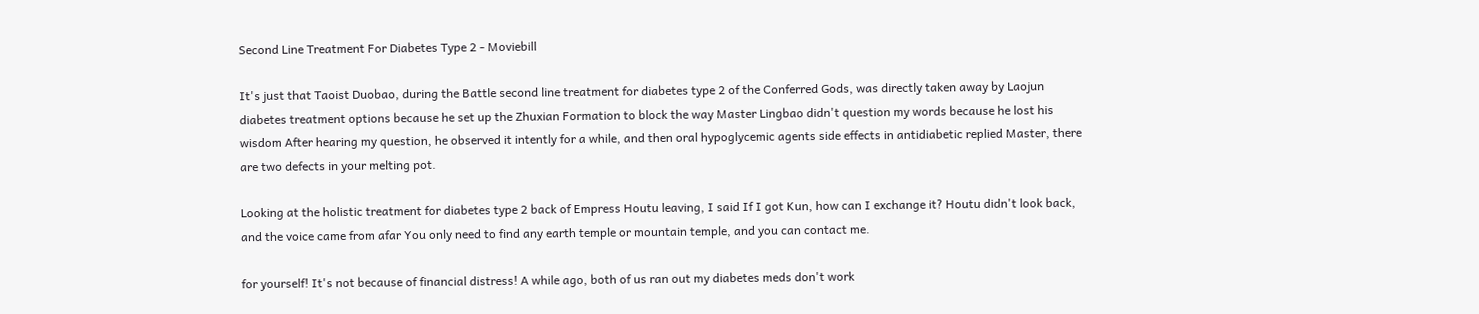Second Line Treatment For Diabetes Type 2 - Moviebill

It's just that Taoist Duobao, during the Battle second line treatment for diabetes type 2 of the Conferred Gods, was directly taken away by Laojun diabetes treatment options because he set up the Zhuxian Formation to block the way Master Lingbao didn't question my words because he lost his wisdom After hearing my question, he observed it intently for a while, and then oral hypoglycemic agents side effects in antidiabetic replied Master, there are two defects in your melting pot.

Looking at the holistic treatment for diabetes type 2 back of Empress Houtu leaving, I said If I got Kun, how can I exchange it? Houtu didn't look back, and the voice came from afar You only need to find any earth temple or mountain temple, and you can contact me.

for yourself! It's not because of financial distress! A while ago, both of us ran out my diabetes meds don't work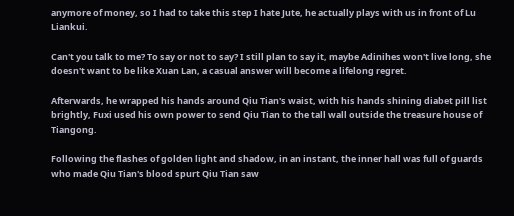anymore of money, so I had to take this step I hate Jute, he actually plays with us in front of Lu Liankui.

Can't you talk to me? To say or not to say? I still plan to say it, maybe Adinihes won't live long, she doesn't want to be like Xuan Lan, a casual answer will become a lifelong regret.

Afterwards, he wrapped his hands around Qiu Tian's waist, with his hands shining diabet pill list brightly, Fuxi used his own power to send Qiu Tian to the tall wall outside the treasure house of Tiangong.

Following the flashes of golden light and shadow, in an instant, the inner hall was full of guards who made Qiu Tian's blood spurt Qiu Tian saw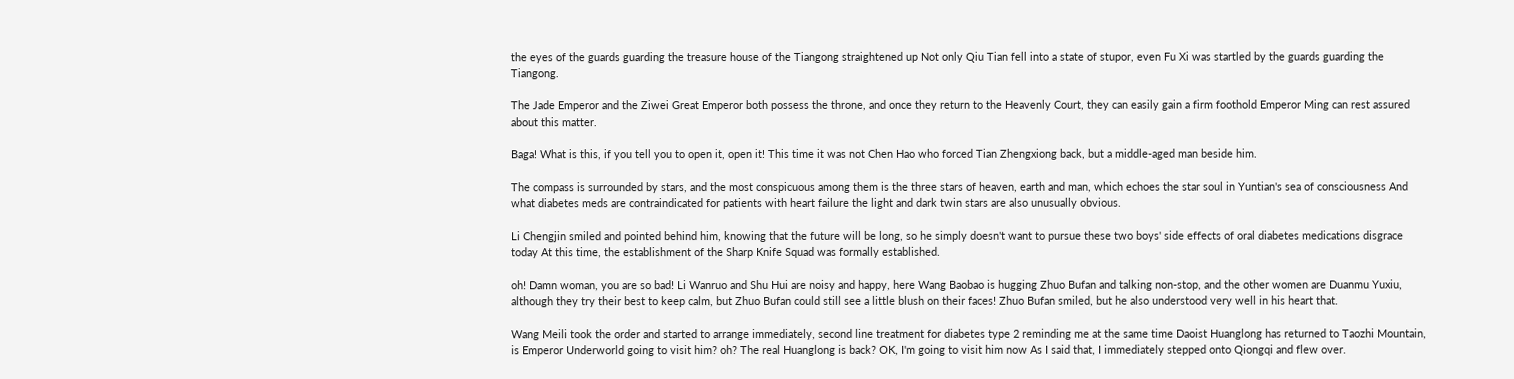the eyes of the guards guarding the treasure house of the Tiangong straightened up Not only Qiu Tian fell into a state of stupor, even Fu Xi was startled by the guards guarding the Tiangong.

The Jade Emperor and the Ziwei Great Emperor both possess the throne, and once they return to the Heavenly Court, they can easily gain a firm foothold Emperor Ming can rest assured about this matter.

Baga! What is this, if you tell you to open it, open it! This time it was not Chen Hao who forced Tian Zhengxiong back, but a middle-aged man beside him.

The compass is surrounded by stars, and the most conspicuous among them is the three stars of heaven, earth and man, which echoes the star soul in Yuntian's sea of consciousness And what diabetes meds are contraindicated for patients with heart failure the light and dark twin stars are also unusually obvious.

Li Chengjin smiled and pointed behind him, knowing that the future will be long, so he simply doesn't want to pursue these two boys' side effects of oral diabetes medications disgrace today At this time, the establishment of the Sharp Knife Squad was formally established.

oh! Damn woman, you are so bad! Li Wanruo and Shu Hui are noisy and happy, here Wang Baobao is hugging Zhuo Bufan and talking non-stop, and the other women are Duanmu Yuxiu, although they try their best to keep calm, but Zhuo Bufan could still see a little blush on their faces! Zhuo Bufan smiled, but he also understood very well in his heart that.

Wang Meili took the order and started to arrange immediately, second line treatment for diabetes type 2 reminding me at the same time Daoist Huanglong has returned to Taozhi Mountain, is Emperor Underworld going to visit him? oh? The real Huanglong is back? OK, I'm going to visit him now As I said that, I immediately stepped onto Qiongqi and flew over.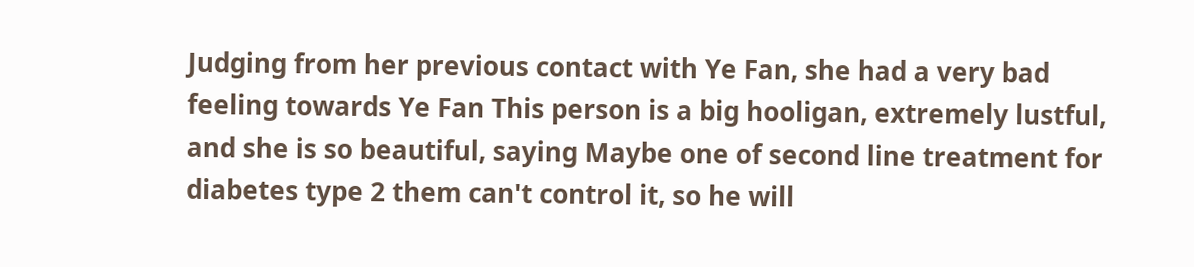Judging from her previous contact with Ye Fan, she had a very bad feeling towards Ye Fan This person is a big hooligan, extremely lustful, and she is so beautiful, saying Maybe one of second line treatment for diabetes type 2 them can't control it, so he will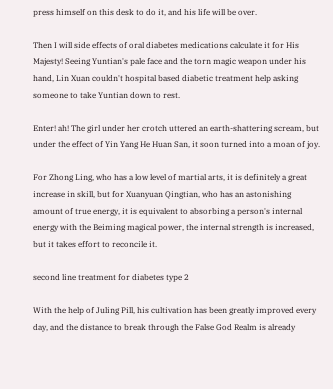press himself on this desk to do it, and his life will be over.

Then I will side effects of oral diabetes medications calculate it for His Majesty! Seeing Yuntian's pale face and the torn magic weapon under his hand, Lin Xuan couldn't hospital based diabetic treatment help asking someone to take Yuntian down to rest.

Enter! ah! The girl under her crotch uttered an earth-shattering scream, but under the effect of Yin Yang He Huan San, it soon turned into a moan of joy.

For Zhong Ling, who has a low level of martial arts, it is definitely a great increase in skill, but for Xuanyuan Qingtian, who has an astonishing amount of true energy, it is equivalent to absorbing a person's internal energy with the Beiming magical power, the internal strength is increased, but it takes effort to reconcile it.

second line treatment for diabetes type 2

With the help of Juling Pill, his cultivation has been greatly improved every day, and the distance to break through the False God Realm is already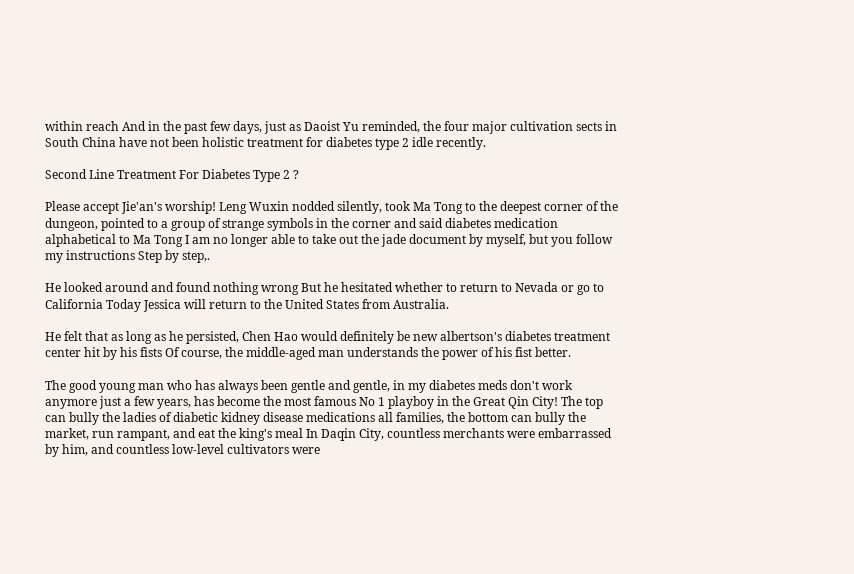within reach And in the past few days, just as Daoist Yu reminded, the four major cultivation sects in South China have not been holistic treatment for diabetes type 2 idle recently.

Second Line Treatment For Diabetes Type 2 ?

Please accept Jie'an's worship! Leng Wuxin nodded silently, took Ma Tong to the deepest corner of the dungeon, pointed to a group of strange symbols in the corner and said diabetes medication alphabetical to Ma Tong I am no longer able to take out the jade document by myself, but you follow my instructions Step by step,.

He looked around and found nothing wrong But he hesitated whether to return to Nevada or go to California Today Jessica will return to the United States from Australia.

He felt that as long as he persisted, Chen Hao would definitely be new albertson's diabetes treatment center hit by his fists Of course, the middle-aged man understands the power of his fist better.

The good young man who has always been gentle and gentle, in my diabetes meds don't work anymore just a few years, has become the most famous No 1 playboy in the Great Qin City! The top can bully the ladies of diabetic kidney disease medications all families, the bottom can bully the market, run rampant, and eat the king's meal In Daqin City, countless merchants were embarrassed by him, and countless low-level cultivators were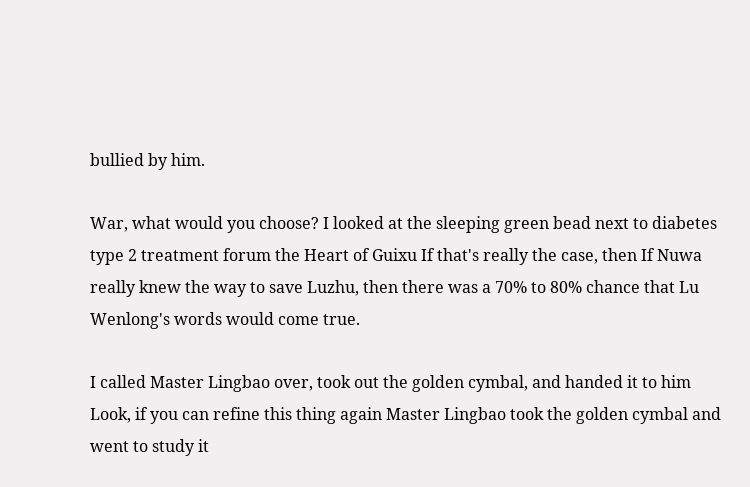bullied by him.

War, what would you choose? I looked at the sleeping green bead next to diabetes type 2 treatment forum the Heart of Guixu If that's really the case, then If Nuwa really knew the way to save Luzhu, then there was a 70% to 80% chance that Lu Wenlong's words would come true.

I called Master Lingbao over, took out the golden cymbal, and handed it to him Look, if you can refine this thing again Master Lingbao took the golden cymbal and went to study it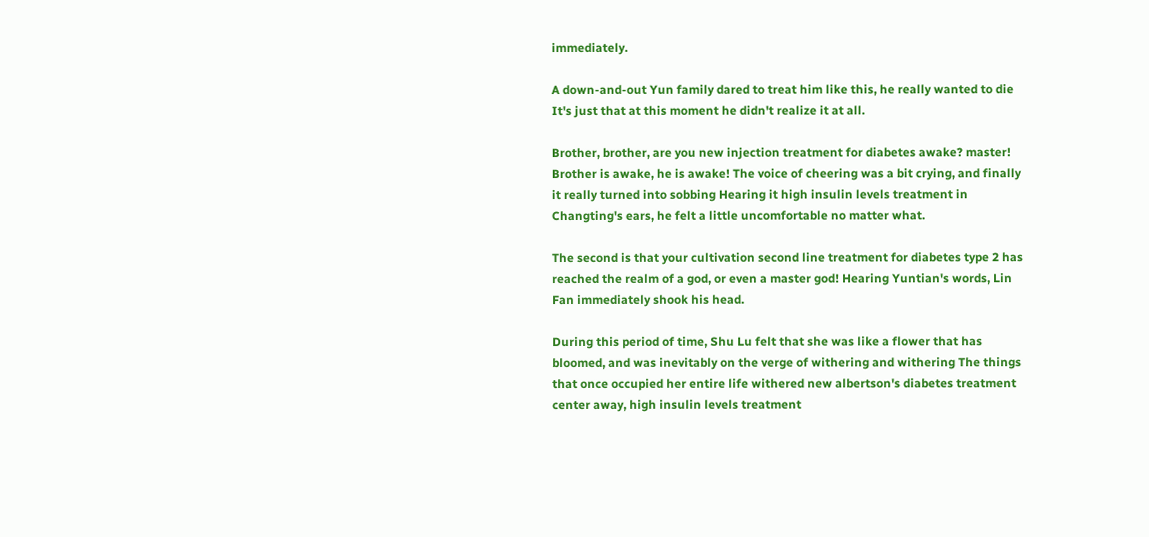immediately.

A down-and-out Yun family dared to treat him like this, he really wanted to die It's just that at this moment he didn't realize it at all.

Brother, brother, are you new injection treatment for diabetes awake? master! Brother is awake, he is awake! The voice of cheering was a bit crying, and finally it really turned into sobbing Hearing it high insulin levels treatment in Changting's ears, he felt a little uncomfortable no matter what.

The second is that your cultivation second line treatment for diabetes type 2 has reached the realm of a god, or even a master god! Hearing Yuntian's words, Lin Fan immediately shook his head.

During this period of time, Shu Lu felt that she was like a flower that has bloomed, and was inevitably on the verge of withering and withering The things that once occupied her entire life withered new albertson's diabetes treatment center away, high insulin levels treatment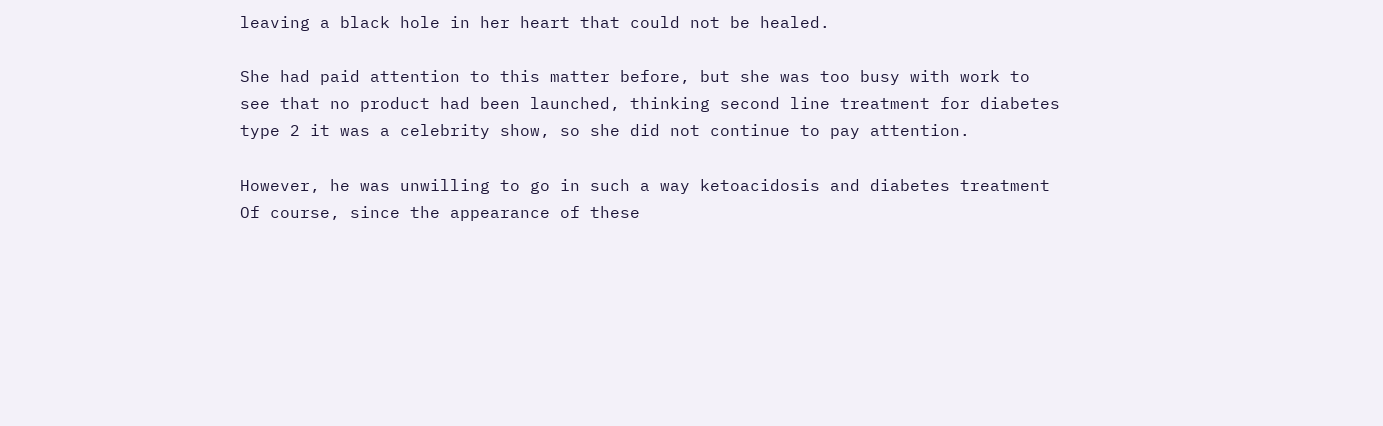leaving a black hole in her heart that could not be healed.

She had paid attention to this matter before, but she was too busy with work to see that no product had been launched, thinking second line treatment for diabetes type 2 it was a celebrity show, so she did not continue to pay attention.

However, he was unwilling to go in such a way ketoacidosis and diabetes treatment Of course, since the appearance of these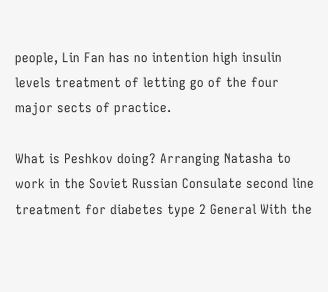people, Lin Fan has no intention high insulin levels treatment of letting go of the four major sects of practice.

What is Peshkov doing? Arranging Natasha to work in the Soviet Russian Consulate second line treatment for diabetes type 2 General With the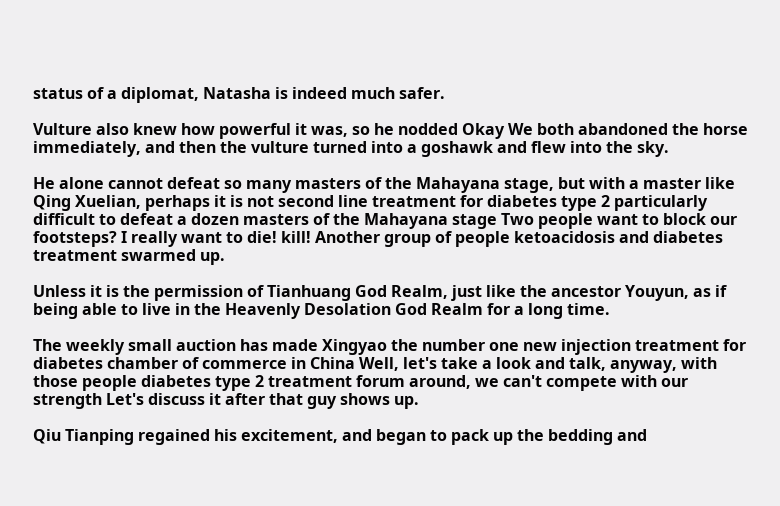status of a diplomat, Natasha is indeed much safer.

Vulture also knew how powerful it was, so he nodded Okay We both abandoned the horse immediately, and then the vulture turned into a goshawk and flew into the sky.

He alone cannot defeat so many masters of the Mahayana stage, but with a master like Qing Xuelian, perhaps it is not second line treatment for diabetes type 2 particularly difficult to defeat a dozen masters of the Mahayana stage Two people want to block our footsteps? I really want to die! kill! Another group of people ketoacidosis and diabetes treatment swarmed up.

Unless it is the permission of Tianhuang God Realm, just like the ancestor Youyun, as if being able to live in the Heavenly Desolation God Realm for a long time.

The weekly small auction has made Xingyao the number one new injection treatment for diabetes chamber of commerce in China Well, let's take a look and talk, anyway, with those people diabetes type 2 treatment forum around, we can't compete with our strength Let's discuss it after that guy shows up.

Qiu Tianping regained his excitement, and began to pack up the bedding and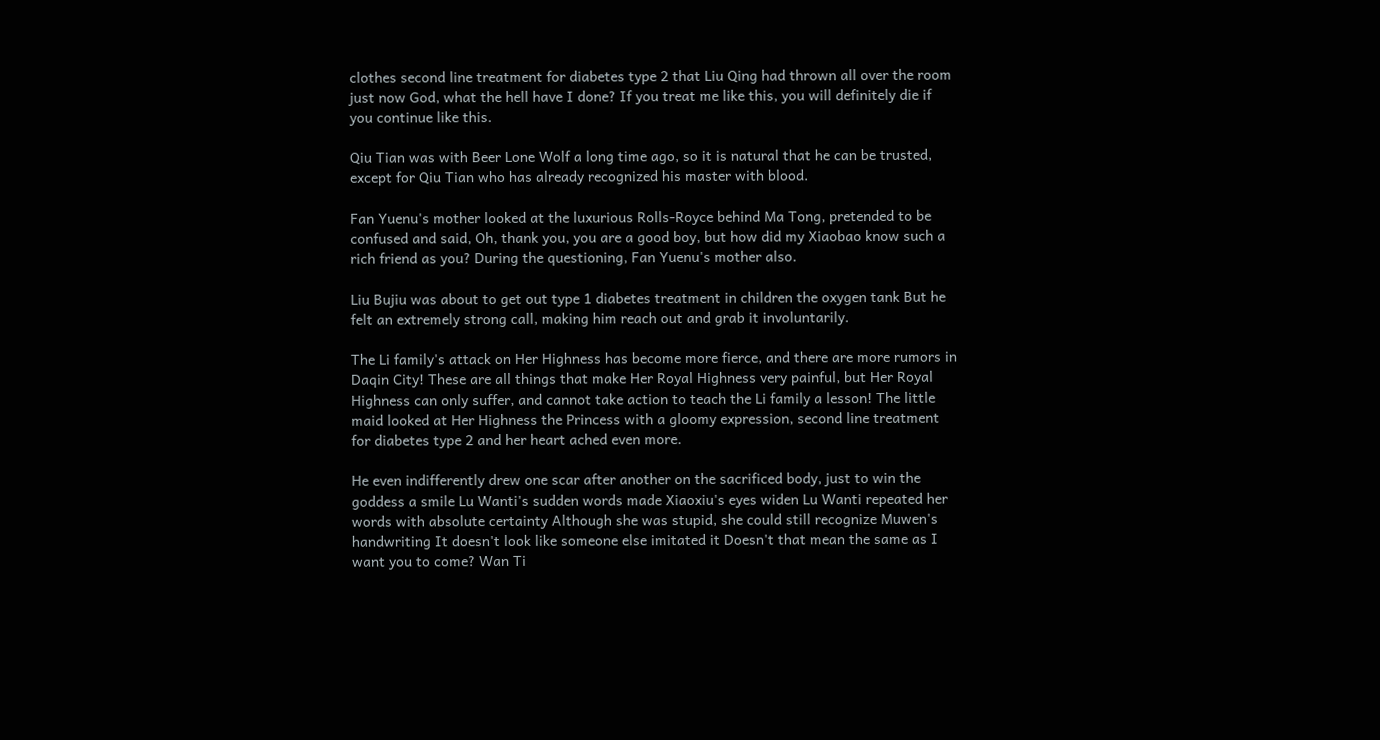clothes second line treatment for diabetes type 2 that Liu Qing had thrown all over the room just now God, what the hell have I done? If you treat me like this, you will definitely die if you continue like this.

Qiu Tian was with Beer Lone Wolf a long time ago, so it is natural that he can be trusted, except for Qiu Tian who has already recognized his master with blood.

Fan Yuenu's mother looked at the luxurious Rolls-Royce behind Ma Tong, pretended to be confused and said, Oh, thank you, you are a good boy, but how did my Xiaobao know such a rich friend as you? During the questioning, Fan Yuenu's mother also.

Liu Bujiu was about to get out type 1 diabetes treatment in children the oxygen tank But he felt an extremely strong call, making him reach out and grab it involuntarily.

The Li family's attack on Her Highness has become more fierce, and there are more rumors in Daqin City! These are all things that make Her Royal Highness very painful, but Her Royal Highness can only suffer, and cannot take action to teach the Li family a lesson! The little maid looked at Her Highness the Princess with a gloomy expression, second line treatment for diabetes type 2 and her heart ached even more.

He even indifferently drew one scar after another on the sacrificed body, just to win the goddess a smile Lu Wanti's sudden words made Xiaoxiu's eyes widen Lu Wanti repeated her words with absolute certainty Although she was stupid, she could still recognize Muwen's handwriting It doesn't look like someone else imitated it Doesn't that mean the same as I want you to come? Wan Ti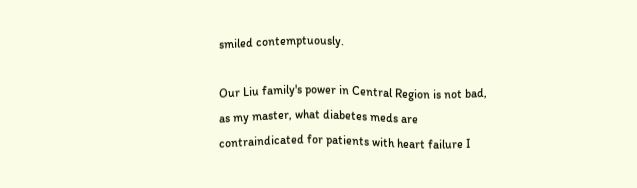smiled contemptuously.

Our Liu family's power in Central Region is not bad, as my master, what diabetes meds are contraindicated for patients with heart failure I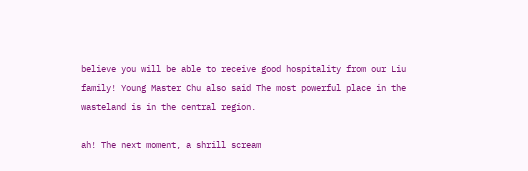believe you will be able to receive good hospitality from our Liu family! Young Master Chu also said The most powerful place in the wasteland is in the central region.

ah! The next moment, a shrill scream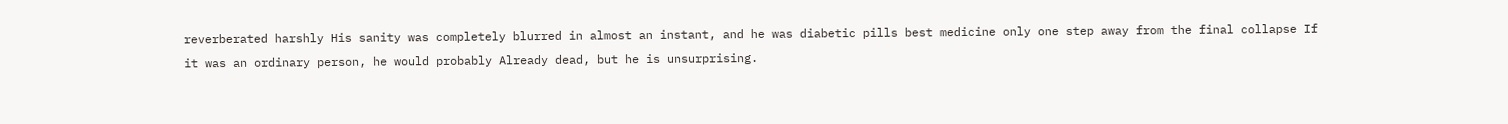reverberated harshly His sanity was completely blurred in almost an instant, and he was diabetic pills best medicine only one step away from the final collapse If it was an ordinary person, he would probably Already dead, but he is unsurprising.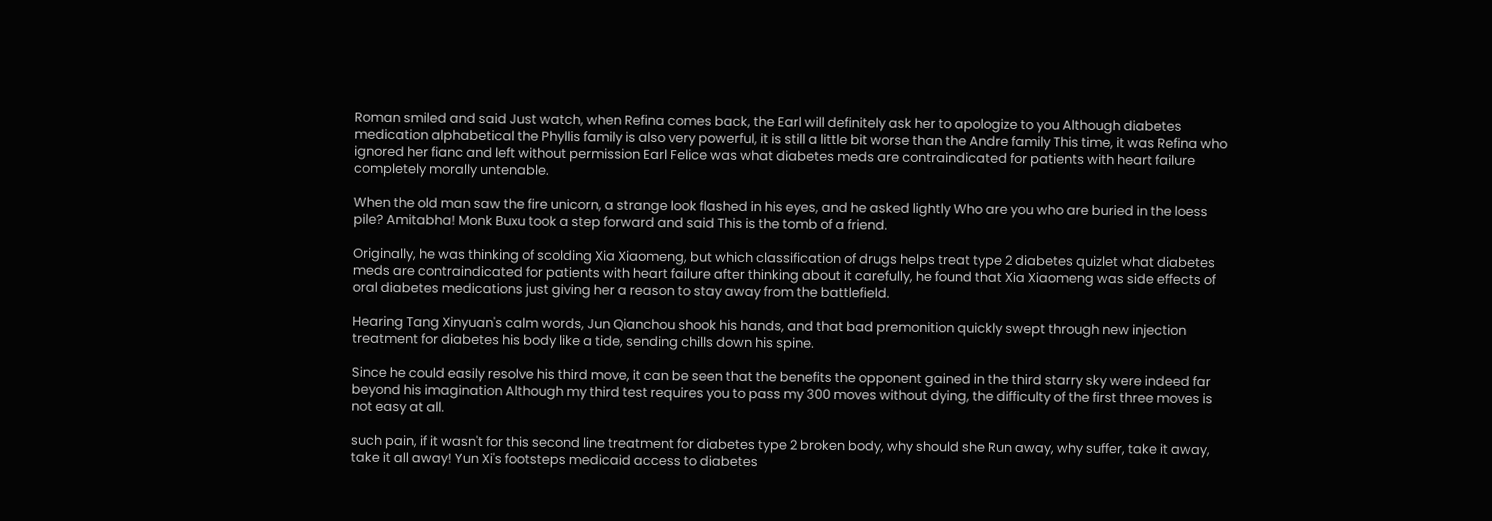Roman smiled and said Just watch, when Refina comes back, the Earl will definitely ask her to apologize to you Although diabetes medication alphabetical the Phyllis family is also very powerful, it is still a little bit worse than the Andre family This time, it was Refina who ignored her fianc and left without permission Earl Felice was what diabetes meds are contraindicated for patients with heart failure completely morally untenable.

When the old man saw the fire unicorn, a strange look flashed in his eyes, and he asked lightly Who are you who are buried in the loess pile? Amitabha! Monk Buxu took a step forward and said This is the tomb of a friend.

Originally, he was thinking of scolding Xia Xiaomeng, but which classification of drugs helps treat type 2 diabetes quizlet what diabetes meds are contraindicated for patients with heart failure after thinking about it carefully, he found that Xia Xiaomeng was side effects of oral diabetes medications just giving her a reason to stay away from the battlefield.

Hearing Tang Xinyuan's calm words, Jun Qianchou shook his hands, and that bad premonition quickly swept through new injection treatment for diabetes his body like a tide, sending chills down his spine.

Since he could easily resolve his third move, it can be seen that the benefits the opponent gained in the third starry sky were indeed far beyond his imagination Although my third test requires you to pass my 300 moves without dying, the difficulty of the first three moves is not easy at all.

such pain, if it wasn't for this second line treatment for diabetes type 2 broken body, why should she Run away, why suffer, take it away, take it all away! Yun Xi's footsteps medicaid access to diabetes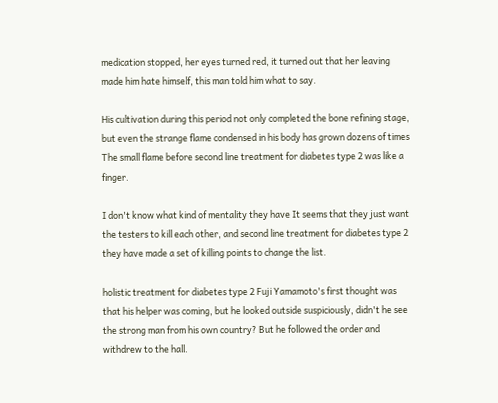medication stopped, her eyes turned red, it turned out that her leaving made him hate himself, this man told him what to say.

His cultivation during this period not only completed the bone refining stage, but even the strange flame condensed in his body has grown dozens of times The small flame before second line treatment for diabetes type 2 was like a finger.

I don't know what kind of mentality they have It seems that they just want the testers to kill each other, and second line treatment for diabetes type 2 they have made a set of killing points to change the list.

holistic treatment for diabetes type 2 Fuji Yamamoto's first thought was that his helper was coming, but he looked outside suspiciously, didn't he see the strong man from his own country? But he followed the order and withdrew to the hall.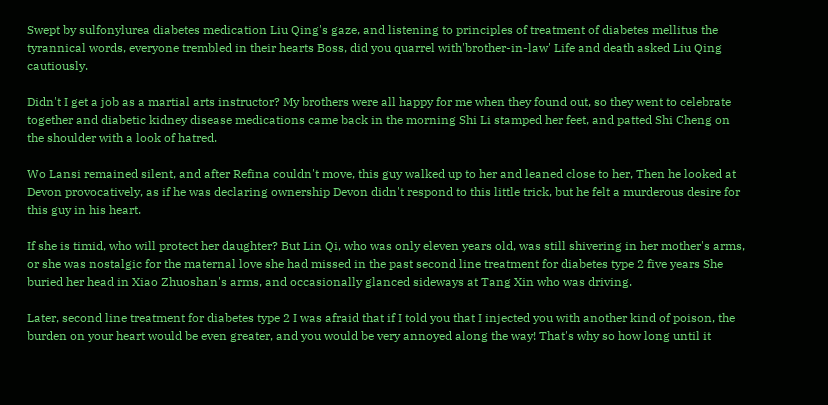Swept by sulfonylurea diabetes medication Liu Qing's gaze, and listening to principles of treatment of diabetes mellitus the tyrannical words, everyone trembled in their hearts Boss, did you quarrel with'brother-in-law' Life and death asked Liu Qing cautiously.

Didn't I get a job as a martial arts instructor? My brothers were all happy for me when they found out, so they went to celebrate together and diabetic kidney disease medications came back in the morning Shi Li stamped her feet, and patted Shi Cheng on the shoulder with a look of hatred.

Wo Lansi remained silent, and after Refina couldn't move, this guy walked up to her and leaned close to her, Then he looked at Devon provocatively, as if he was declaring ownership Devon didn't respond to this little trick, but he felt a murderous desire for this guy in his heart.

If she is timid, who will protect her daughter? But Lin Qi, who was only eleven years old, was still shivering in her mother's arms, or she was nostalgic for the maternal love she had missed in the past second line treatment for diabetes type 2 five years She buried her head in Xiao Zhuoshan's arms, and occasionally glanced sideways at Tang Xin who was driving.

Later, second line treatment for diabetes type 2 I was afraid that if I told you that I injected you with another kind of poison, the burden on your heart would be even greater, and you would be very annoyed along the way! That's why so how long until it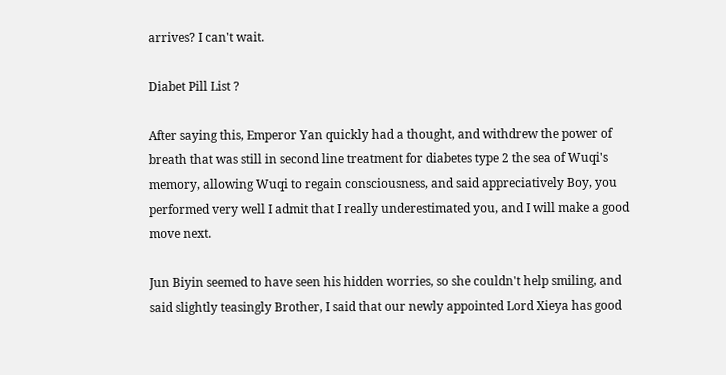arrives? I can't wait.

Diabet Pill List ?

After saying this, Emperor Yan quickly had a thought, and withdrew the power of breath that was still in second line treatment for diabetes type 2 the sea of Wuqi's memory, allowing Wuqi to regain consciousness, and said appreciatively Boy, you performed very well I admit that I really underestimated you, and I will make a good move next.

Jun Biyin seemed to have seen his hidden worries, so she couldn't help smiling, and said slightly teasingly Brother, I said that our newly appointed Lord Xieya has good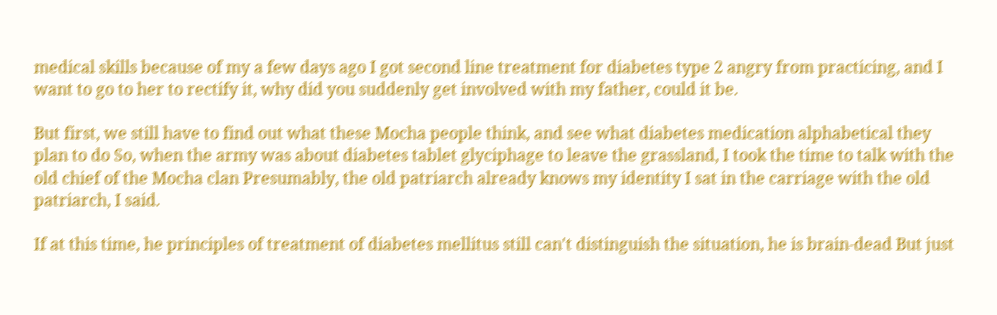medical skills because of my a few days ago I got second line treatment for diabetes type 2 angry from practicing, and I want to go to her to rectify it, why did you suddenly get involved with my father, could it be.

But first, we still have to find out what these Mocha people think, and see what diabetes medication alphabetical they plan to do So, when the army was about diabetes tablet glyciphage to leave the grassland, I took the time to talk with the old chief of the Mocha clan Presumably, the old patriarch already knows my identity I sat in the carriage with the old patriarch, I said.

If at this time, he principles of treatment of diabetes mellitus still can't distinguish the situation, he is brain-dead But just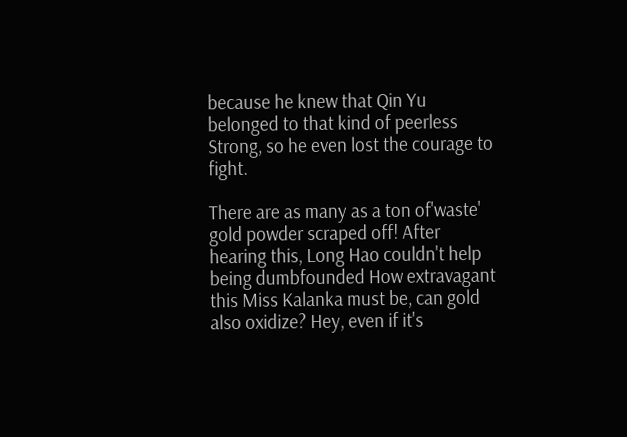because he knew that Qin Yu belonged to that kind of peerless Strong, so he even lost the courage to fight.

There are as many as a ton of'waste' gold powder scraped off! After hearing this, Long Hao couldn't help being dumbfounded How extravagant this Miss Kalanka must be, can gold also oxidize? Hey, even if it's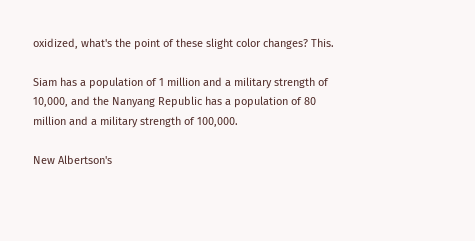oxidized, what's the point of these slight color changes? This.

Siam has a population of 1 million and a military strength of 10,000, and the Nanyang Republic has a population of 80 million and a military strength of 100,000.

New Albertson's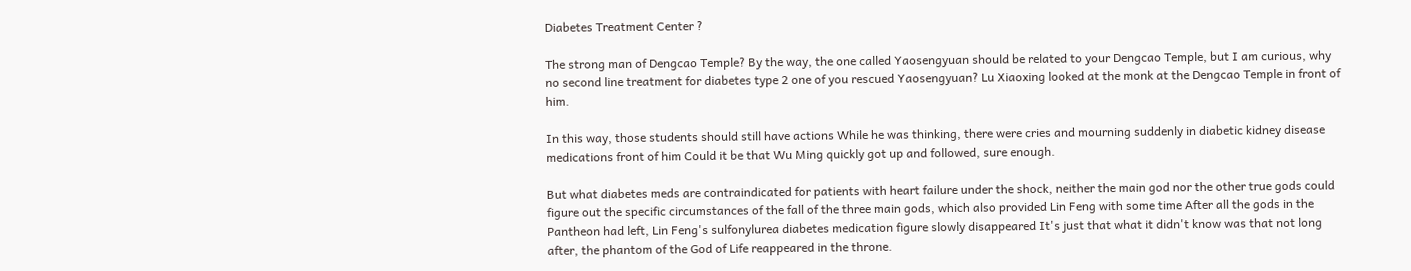Diabetes Treatment Center ?

The strong man of Dengcao Temple? By the way, the one called Yaosengyuan should be related to your Dengcao Temple, but I am curious, why no second line treatment for diabetes type 2 one of you rescued Yaosengyuan? Lu Xiaoxing looked at the monk at the Dengcao Temple in front of him.

In this way, those students should still have actions While he was thinking, there were cries and mourning suddenly in diabetic kidney disease medications front of him Could it be that Wu Ming quickly got up and followed, sure enough.

But what diabetes meds are contraindicated for patients with heart failure under the shock, neither the main god nor the other true gods could figure out the specific circumstances of the fall of the three main gods, which also provided Lin Feng with some time After all the gods in the Pantheon had left, Lin Feng's sulfonylurea diabetes medication figure slowly disappeared It's just that what it didn't know was that not long after, the phantom of the God of Life reappeared in the throne.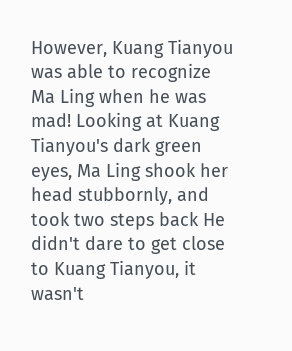However, Kuang Tianyou was able to recognize Ma Ling when he was mad! Looking at Kuang Tianyou's dark green eyes, Ma Ling shook her head stubbornly, and took two steps back He didn't dare to get close to Kuang Tianyou, it wasn't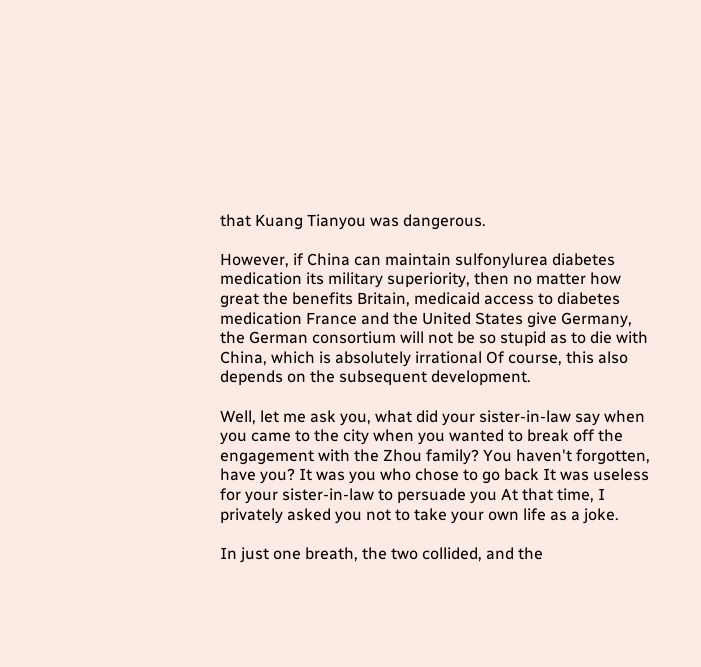that Kuang Tianyou was dangerous.

However, if China can maintain sulfonylurea diabetes medication its military superiority, then no matter how great the benefits Britain, medicaid access to diabetes medication France and the United States give Germany, the German consortium will not be so stupid as to die with China, which is absolutely irrational Of course, this also depends on the subsequent development.

Well, let me ask you, what did your sister-in-law say when you came to the city when you wanted to break off the engagement with the Zhou family? You haven't forgotten, have you? It was you who chose to go back It was useless for your sister-in-law to persuade you At that time, I privately asked you not to take your own life as a joke.

In just one breath, the two collided, and the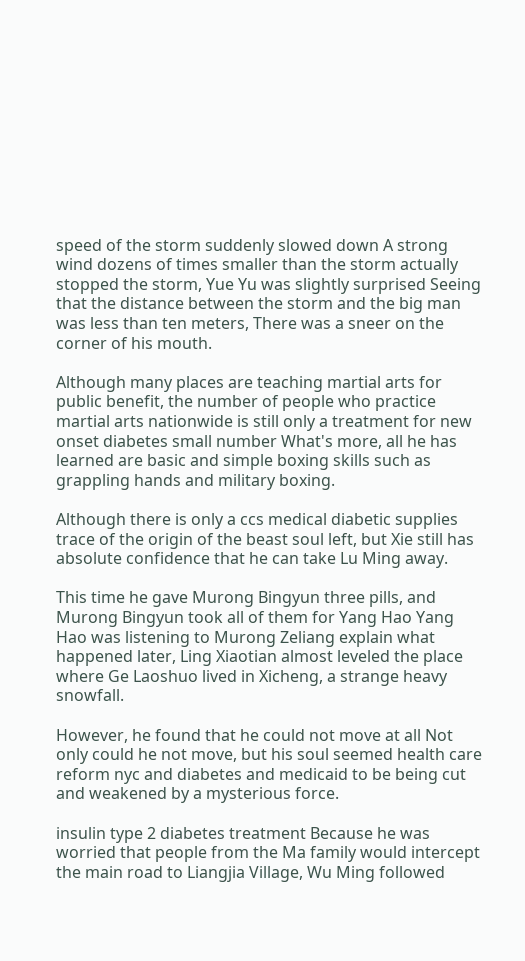speed of the storm suddenly slowed down A strong wind dozens of times smaller than the storm actually stopped the storm, Yue Yu was slightly surprised Seeing that the distance between the storm and the big man was less than ten meters, There was a sneer on the corner of his mouth.

Although many places are teaching martial arts for public benefit, the number of people who practice martial arts nationwide is still only a treatment for new onset diabetes small number What's more, all he has learned are basic and simple boxing skills such as grappling hands and military boxing.

Although there is only a ccs medical diabetic supplies trace of the origin of the beast soul left, but Xie still has absolute confidence that he can take Lu Ming away.

This time he gave Murong Bingyun three pills, and Murong Bingyun took all of them for Yang Hao Yang Hao was listening to Murong Zeliang explain what happened later, Ling Xiaotian almost leveled the place where Ge Laoshuo lived in Xicheng, a strange heavy snowfall.

However, he found that he could not move at all Not only could he not move, but his soul seemed health care reform nyc and diabetes and medicaid to be being cut and weakened by a mysterious force.

insulin type 2 diabetes treatment Because he was worried that people from the Ma family would intercept the main road to Liangjia Village, Wu Ming followed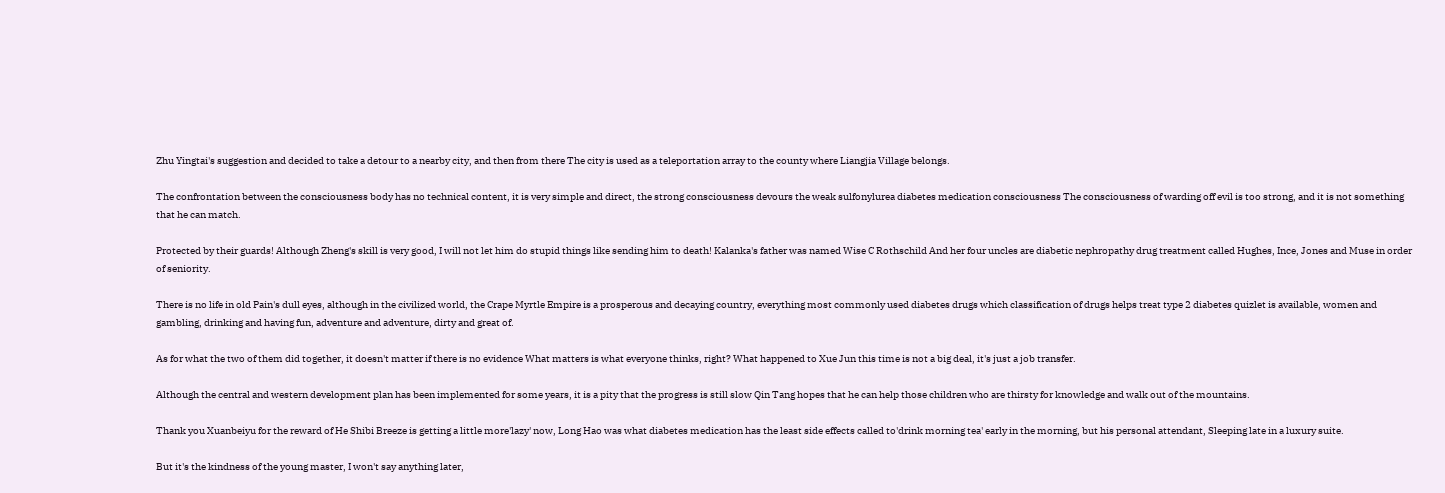Zhu Yingtai's suggestion and decided to take a detour to a nearby city, and then from there The city is used as a teleportation array to the county where Liangjia Village belongs.

The confrontation between the consciousness body has no technical content, it is very simple and direct, the strong consciousness devours the weak sulfonylurea diabetes medication consciousness The consciousness of warding off evil is too strong, and it is not something that he can match.

Protected by their guards! Although Zheng's skill is very good, I will not let him do stupid things like sending him to death! Kalanka's father was named Wise C Rothschild And her four uncles are diabetic nephropathy drug treatment called Hughes, Ince, Jones and Muse in order of seniority.

There is no life in old Pain's dull eyes, although in the civilized world, the Crape Myrtle Empire is a prosperous and decaying country, everything most commonly used diabetes drugs which classification of drugs helps treat type 2 diabetes quizlet is available, women and gambling, drinking and having fun, adventure and adventure, dirty and great of.

As for what the two of them did together, it doesn't matter if there is no evidence What matters is what everyone thinks, right? What happened to Xue Jun this time is not a big deal, it's just a job transfer.

Although the central and western development plan has been implemented for some years, it is a pity that the progress is still slow Qin Tang hopes that he can help those children who are thirsty for knowledge and walk out of the mountains.

Thank you Xuanbeiyu for the reward of He Shibi Breeze is getting a little more'lazy' now, Long Hao was what diabetes medication has the least side effects called to'drink morning tea' early in the morning, but his personal attendant, Sleeping late in a luxury suite.

But it's the kindness of the young master, I won't say anything later,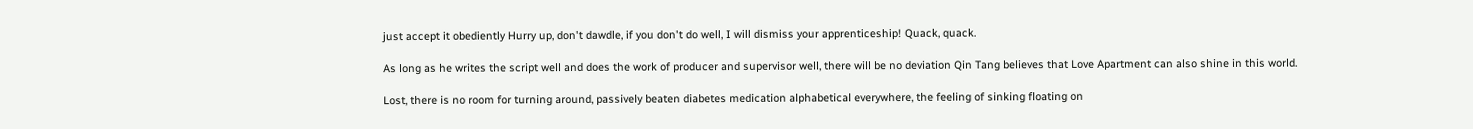just accept it obediently Hurry up, don't dawdle, if you don't do well, I will dismiss your apprenticeship! Quack, quack.

As long as he writes the script well and does the work of producer and supervisor well, there will be no deviation Qin Tang believes that Love Apartment can also shine in this world.

Lost, there is no room for turning around, passively beaten diabetes medication alphabetical everywhere, the feeling of sinking floating on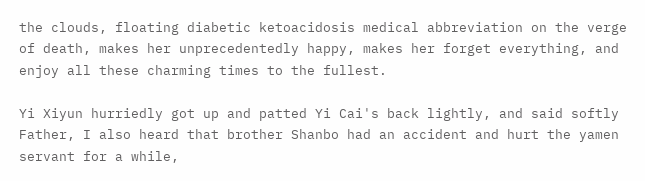the clouds, floating diabetic ketoacidosis medical abbreviation on the verge of death, makes her unprecedentedly happy, makes her forget everything, and enjoy all these charming times to the fullest.

Yi Xiyun hurriedly got up and patted Yi Cai's back lightly, and said softly Father, I also heard that brother Shanbo had an accident and hurt the yamen servant for a while,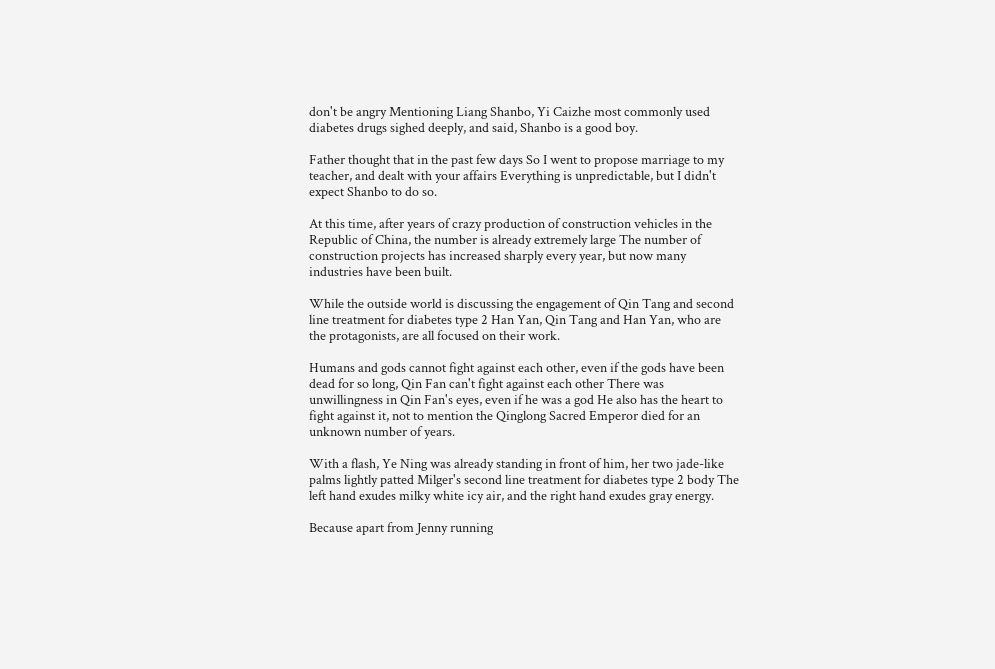don't be angry Mentioning Liang Shanbo, Yi Caizhe most commonly used diabetes drugs sighed deeply, and said, Shanbo is a good boy.

Father thought that in the past few days So I went to propose marriage to my teacher, and dealt with your affairs Everything is unpredictable, but I didn't expect Shanbo to do so.

At this time, after years of crazy production of construction vehicles in the Republic of China, the number is already extremely large The number of construction projects has increased sharply every year, but now many industries have been built.

While the outside world is discussing the engagement of Qin Tang and second line treatment for diabetes type 2 Han Yan, Qin Tang and Han Yan, who are the protagonists, are all focused on their work.

Humans and gods cannot fight against each other, even if the gods have been dead for so long, Qin Fan can't fight against each other There was unwillingness in Qin Fan's eyes, even if he was a god He also has the heart to fight against it, not to mention the Qinglong Sacred Emperor died for an unknown number of years.

With a flash, Ye Ning was already standing in front of him, her two jade-like palms lightly patted Milger's second line treatment for diabetes type 2 body The left hand exudes milky white icy air, and the right hand exudes gray energy.

Because apart from Jenny running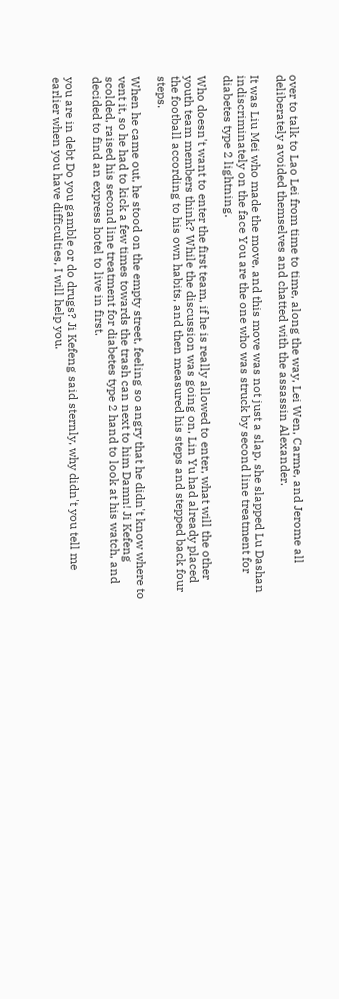over to talk to Lao Lei from time to time, along the way, Lei Wen, Carme, and Jerome all deliberately avoided themselves and chatted with the assassin Alexander.

It was Liu Mei who made the move, and this move was not just a slap, she slapped Lu Dashan indiscriminately on the face You are the one who was struck by second line treatment for diabetes type 2 lightning.

Who doesn't want to enter the first team, if he is really allowed to enter, what will the other youth team members think? While the discussion was going on, Lin Yu had already placed the football according to his own habits, and then measured his steps and stepped back four steps.

When he came out, he stood on the empty street, feeling so angry that he didn't know where to vent it, so he had to kick a few times towards the trash can next to him Damn! Ji Kefeng scolded, raised his second line treatment for diabetes type 2 hand to look at his watch, and decided to find an express hotel to live in first.

you are in debt Do you gamble or do drugs? Ji Kefeng said sternly, why didn't you tell me earlier when you have difficulties, I will help you.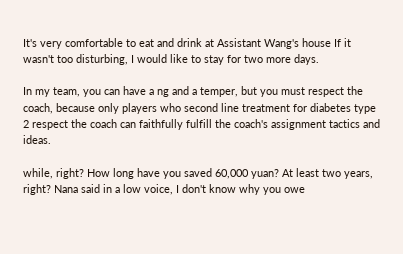It's very comfortable to eat and drink at Assistant Wang's house If it wasn't too disturbing, I would like to stay for two more days.

In my team, you can have a ng and a temper, but you must respect the coach, because only players who second line treatment for diabetes type 2 respect the coach can faithfully fulfill the coach's assignment tactics and ideas.

while, right? How long have you saved 60,000 yuan? At least two years, right? Nana said in a low voice, I don't know why you owe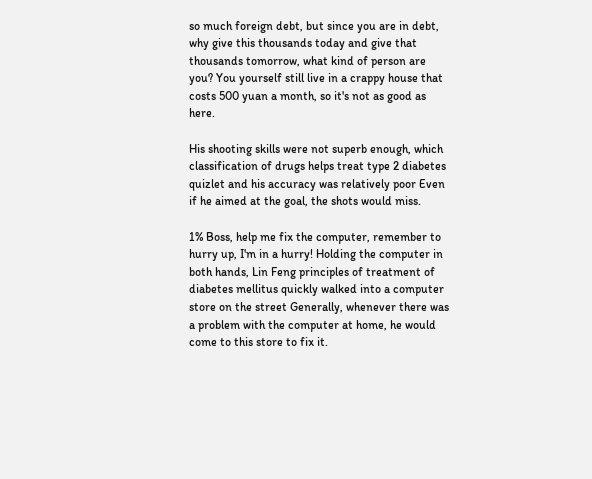so much foreign debt, but since you are in debt, why give this thousands today and give that thousands tomorrow, what kind of person are you? You yourself still live in a crappy house that costs 500 yuan a month, so it's not as good as here.

His shooting skills were not superb enough, which classification of drugs helps treat type 2 diabetes quizlet and his accuracy was relatively poor Even if he aimed at the goal, the shots would miss.

1% Boss, help me fix the computer, remember to hurry up, I'm in a hurry! Holding the computer in both hands, Lin Feng principles of treatment of diabetes mellitus quickly walked into a computer store on the street Generally, whenever there was a problem with the computer at home, he would come to this store to fix it.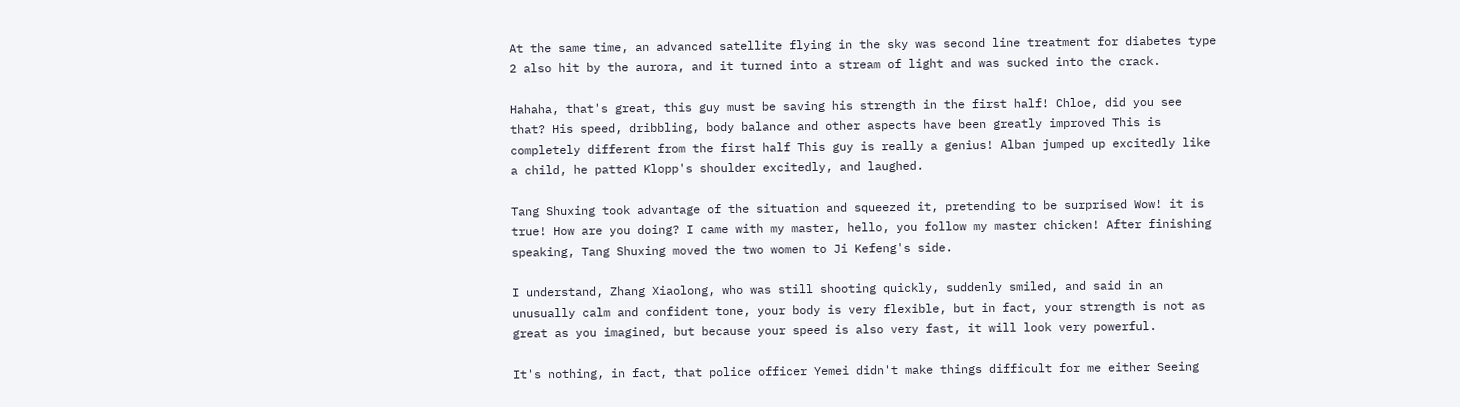At the same time, an advanced satellite flying in the sky was second line treatment for diabetes type 2 also hit by the aurora, and it turned into a stream of light and was sucked into the crack.

Hahaha, that's great, this guy must be saving his strength in the first half! Chloe, did you see that? His speed, dribbling, body balance and other aspects have been greatly improved This is completely different from the first half This guy is really a genius! Alban jumped up excitedly like a child, he patted Klopp's shoulder excitedly, and laughed.

Tang Shuxing took advantage of the situation and squeezed it, pretending to be surprised Wow! it is true! How are you doing? I came with my master, hello, you follow my master chicken! After finishing speaking, Tang Shuxing moved the two women to Ji Kefeng's side.

I understand, Zhang Xiaolong, who was still shooting quickly, suddenly smiled, and said in an unusually calm and confident tone, your body is very flexible, but in fact, your strength is not as great as you imagined, but because your speed is also very fast, it will look very powerful.

It's nothing, in fact, that police officer Yemei didn't make things difficult for me either Seeing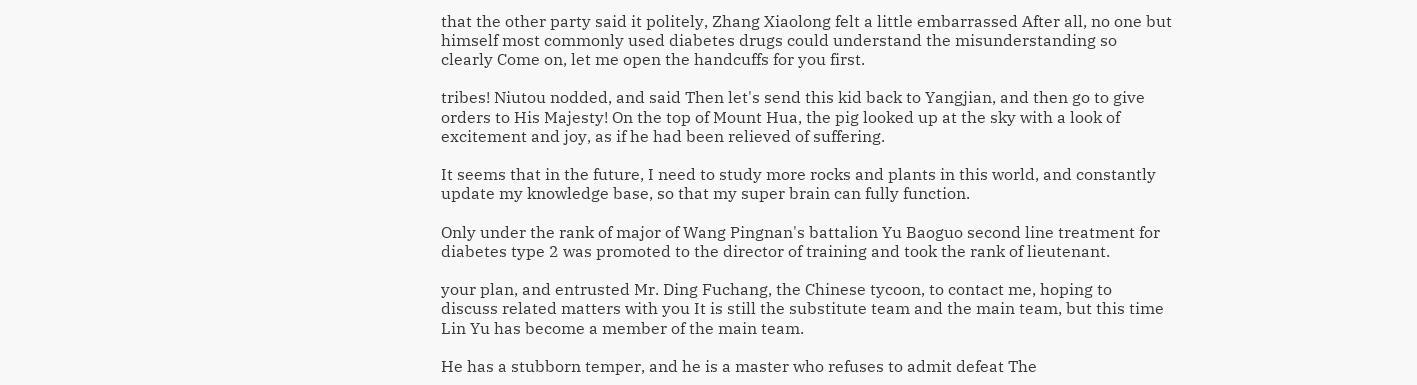that the other party said it politely, Zhang Xiaolong felt a little embarrassed After all, no one but himself most commonly used diabetes drugs could understand the misunderstanding so clearly Come on, let me open the handcuffs for you first.

tribes! Niutou nodded, and said Then let's send this kid back to Yangjian, and then go to give orders to His Majesty! On the top of Mount Hua, the pig looked up at the sky with a look of excitement and joy, as if he had been relieved of suffering.

It seems that in the future, I need to study more rocks and plants in this world, and constantly update my knowledge base, so that my super brain can fully function.

Only under the rank of major of Wang Pingnan's battalion Yu Baoguo second line treatment for diabetes type 2 was promoted to the director of training and took the rank of lieutenant.

your plan, and entrusted Mr. Ding Fuchang, the Chinese tycoon, to contact me, hoping to discuss related matters with you It is still the substitute team and the main team, but this time Lin Yu has become a member of the main team.

He has a stubborn temper, and he is a master who refuses to admit defeat The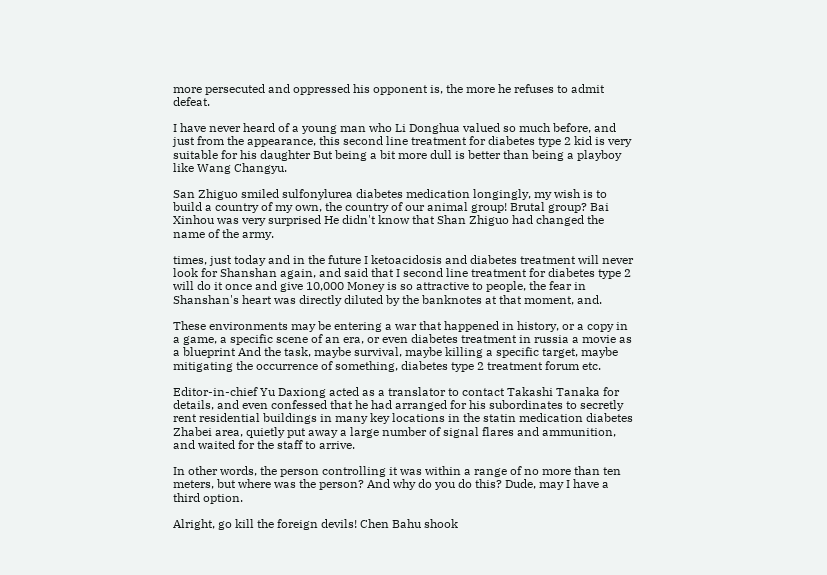more persecuted and oppressed his opponent is, the more he refuses to admit defeat.

I have never heard of a young man who Li Donghua valued so much before, and just from the appearance, this second line treatment for diabetes type 2 kid is very suitable for his daughter But being a bit more dull is better than being a playboy like Wang Changyu.

San Zhiguo smiled sulfonylurea diabetes medication longingly, my wish is to build a country of my own, the country of our animal group! Brutal group? Bai Xinhou was very surprised He didn't know that Shan Zhiguo had changed the name of the army.

times, just today and in the future I ketoacidosis and diabetes treatment will never look for Shanshan again, and said that I second line treatment for diabetes type 2 will do it once and give 10,000 Money is so attractive to people, the fear in Shanshan's heart was directly diluted by the banknotes at that moment, and.

These environments may be entering a war that happened in history, or a copy in a game, a specific scene of an era, or even diabetes treatment in russia a movie as a blueprint And the task, maybe survival, maybe killing a specific target, maybe mitigating the occurrence of something, diabetes type 2 treatment forum etc.

Editor-in-chief Yu Daxiong acted as a translator to contact Takashi Tanaka for details, and even confessed that he had arranged for his subordinates to secretly rent residential buildings in many key locations in the statin medication diabetes Zhabei area, quietly put away a large number of signal flares and ammunition, and waited for the staff to arrive.

In other words, the person controlling it was within a range of no more than ten meters, but where was the person? And why do you do this? Dude, may I have a third option.

Alright, go kill the foreign devils! Chen Bahu shook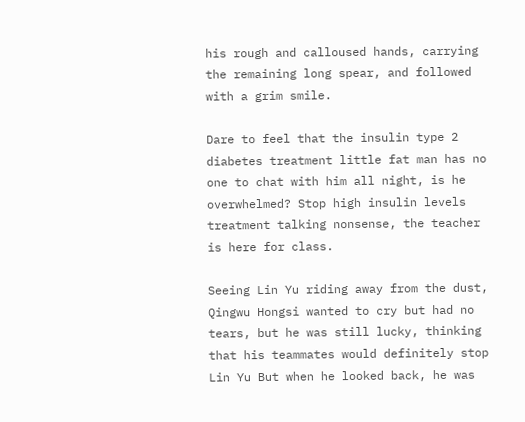his rough and calloused hands, carrying the remaining long spear, and followed with a grim smile.

Dare to feel that the insulin type 2 diabetes treatment little fat man has no one to chat with him all night, is he overwhelmed? Stop high insulin levels treatment talking nonsense, the teacher is here for class.

Seeing Lin Yu riding away from the dust, Qingwu Hongsi wanted to cry but had no tears, but he was still lucky, thinking that his teammates would definitely stop Lin Yu But when he looked back, he was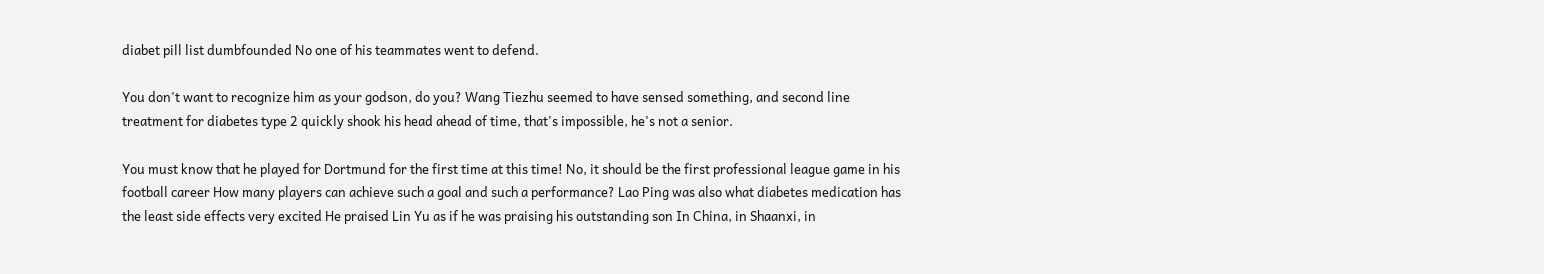diabet pill list dumbfounded No one of his teammates went to defend.

You don't want to recognize him as your godson, do you? Wang Tiezhu seemed to have sensed something, and second line treatment for diabetes type 2 quickly shook his head ahead of time, that's impossible, he's not a senior.

You must know that he played for Dortmund for the first time at this time! No, it should be the first professional league game in his football career How many players can achieve such a goal and such a performance? Lao Ping was also what diabetes medication has the least side effects very excited He praised Lin Yu as if he was praising his outstanding son In China, in Shaanxi, in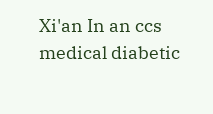Xi'an In an ccs medical diabetic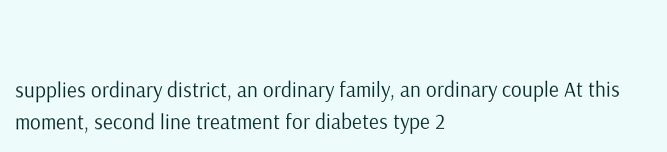supplies ordinary district, an ordinary family, an ordinary couple At this moment, second line treatment for diabetes type 2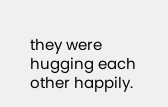they were hugging each other happily.